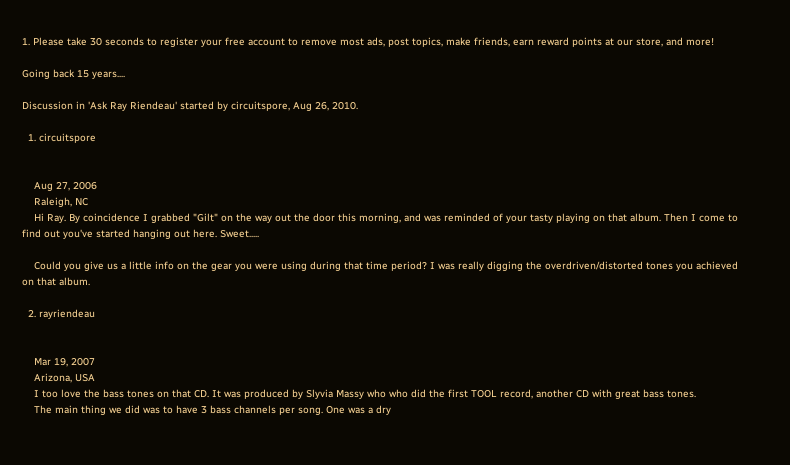1. Please take 30 seconds to register your free account to remove most ads, post topics, make friends, earn reward points at our store, and more!

Going back 15 years....

Discussion in 'Ask Ray Riendeau' started by circuitspore, Aug 26, 2010.

  1. circuitspore


    Aug 27, 2006
    Raleigh, NC
    Hi Ray. By coincidence I grabbed "Gilt" on the way out the door this morning, and was reminded of your tasty playing on that album. Then I come to find out you've started hanging out here. Sweet.....

    Could you give us a little info on the gear you were using during that time period? I was really digging the overdriven/distorted tones you achieved on that album.

  2. rayriendeau


    Mar 19, 2007
    Arizona, USA
    I too love the bass tones on that CD. It was produced by Slyvia Massy who who did the first TOOL record, another CD with great bass tones.
    The main thing we did was to have 3 bass channels per song. One was a dry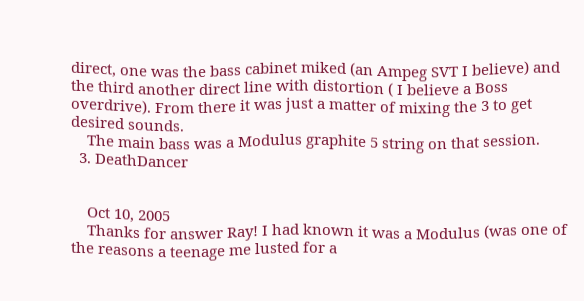direct, one was the bass cabinet miked (an Ampeg SVT I believe) and the third another direct line with distortion ( I believe a Boss overdrive). From there it was just a matter of mixing the 3 to get desired sounds.
    The main bass was a Modulus graphite 5 string on that session.
  3. DeathDancer


    Oct 10, 2005
    Thanks for answer Ray! I had known it was a Modulus (was one of the reasons a teenage me lusted for a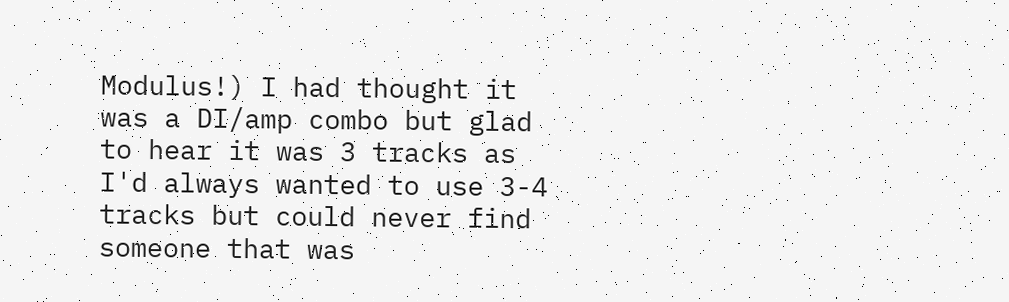Modulus!) I had thought it was a DI/amp combo but glad to hear it was 3 tracks as I'd always wanted to use 3-4 tracks but could never find someone that was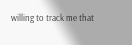willing to track me that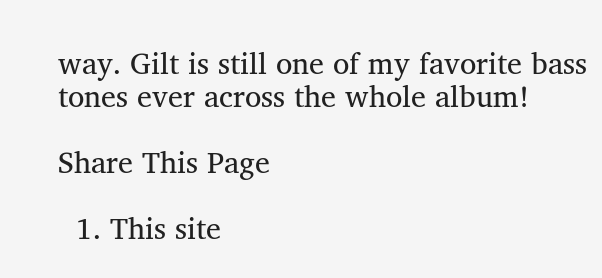way. Gilt is still one of my favorite bass tones ever across the whole album!

Share This Page

  1. This site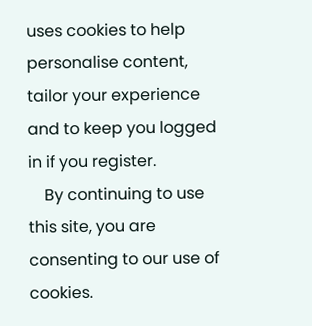uses cookies to help personalise content, tailor your experience and to keep you logged in if you register.
    By continuing to use this site, you are consenting to our use of cookies.